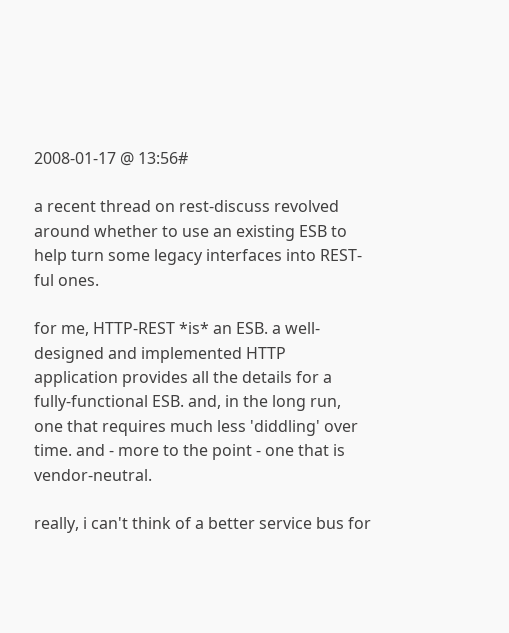2008-01-17 @ 13:56#

a recent thread on rest-discuss revolved around whether to use an existing ESB to help turn some legacy interfaces into REST-ful ones.

for me, HTTP-REST *is* an ESB. a well-designed and implemented HTTP application provides all the details for a fully-functional ESB. and, in the long run, one that requires much less 'diddling' over time. and - more to the point - one that is vendor-neutral.

really, i can't think of a better service bus for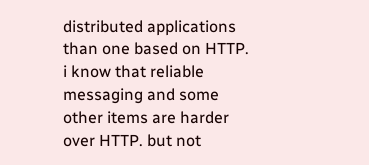distributed applications than one based on HTTP. i know that reliable messaging and some other items are harder over HTTP. but not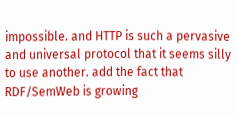impossible. and HTTP is such a pervasive and universal protocol that it seems silly to use another. add the fact that RDF/SemWeb is growing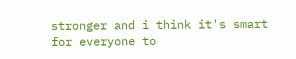stronger and i think it's smart for everyone to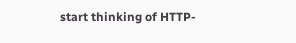start thinking of HTTP-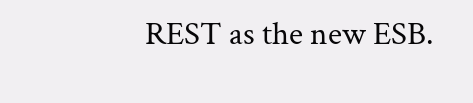REST as the new ESB.